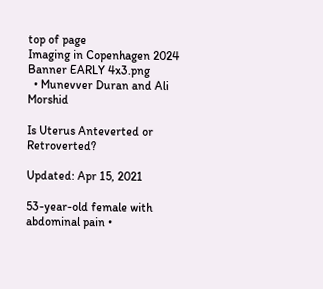top of page
Imaging in Copenhagen 2024 Banner EARLY 4x3.png
  • Munevver Duran and Ali Morshid

Is Uterus Anteverted or Retroverted?

Updated: Apr 15, 2021

53-year-old female with abdominal pain •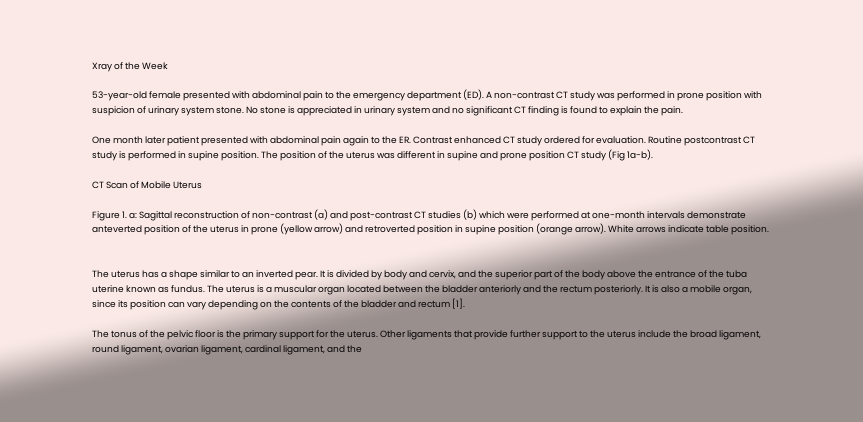Xray of the Week

53-year-old female presented with abdominal pain to the emergency department (ED). A non-contrast CT study was performed in prone position with suspicion of urinary system stone. No stone is appreciated in urinary system and no significant CT finding is found to explain the pain.

One month later patient presented with abdominal pain again to the ER. Contrast enhanced CT study ordered for evaluation. Routine postcontrast CT study is performed in supine position. The position of the uterus was different in supine and prone position CT study (Fig 1a-b).

CT Scan of Mobile Uterus

Figure 1. a: Sagittal reconstruction of non-contrast (a) and post-contrast CT studies (b) which were performed at one-month intervals demonstrate anteverted position of the uterus in prone (yellow arrow) and retroverted position in supine position (orange arrow). White arrows indicate table position.


The uterus has a shape similar to an inverted pear. It is divided by body and cervix, and the superior part of the body above the entrance of the tuba uterine known as fundus. The uterus is a muscular organ located between the bladder anteriorly and the rectum posteriorly. It is also a mobile organ, since its position can vary depending on the contents of the bladder and rectum [1].

The tonus of the pelvic floor is the primary support for the uterus. Other ligaments that provide further support to the uterus include the broad ligament, round ligament, ovarian ligament, cardinal ligament, and the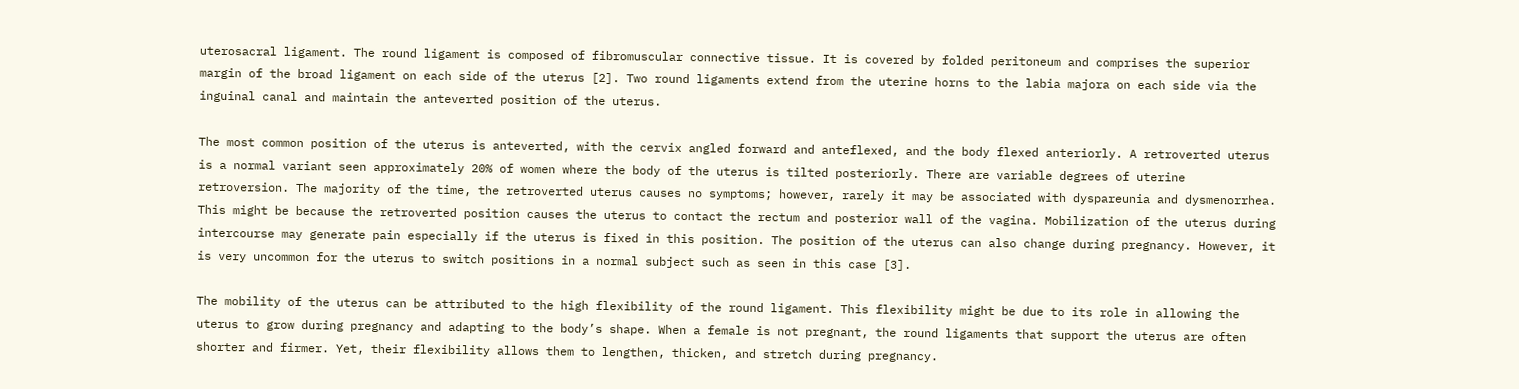uterosacral ligament. The round ligament is composed of fibromuscular connective tissue. It is covered by folded peritoneum and comprises the superior margin of the broad ligament on each side of the uterus [2]. Two round ligaments extend from the uterine horns to the labia majora on each side via the inguinal canal and maintain the anteverted position of the uterus.

The most common position of the uterus is anteverted, with the cervix angled forward and anteflexed, and the body flexed anteriorly. A retroverted uterus is a normal variant seen approximately 20% of women where the body of the uterus is tilted posteriorly. There are variable degrees of uterine retroversion. The majority of the time, the retroverted uterus causes no symptoms; however, rarely it may be associated with dyspareunia and dysmenorrhea. This might be because the retroverted position causes the uterus to contact the rectum and posterior wall of the vagina. Mobilization of the uterus during intercourse may generate pain especially if the uterus is fixed in this position. The position of the uterus can also change during pregnancy. However, it is very uncommon for the uterus to switch positions in a normal subject such as seen in this case [3].

The mobility of the uterus can be attributed to the high flexibility of the round ligament. This flexibility might be due to its role in allowing the uterus to grow during pregnancy and adapting to the body’s shape. When a female is not pregnant, the round ligaments that support the uterus are often shorter and firmer. Yet, their flexibility allows them to lengthen, thicken, and stretch during pregnancy.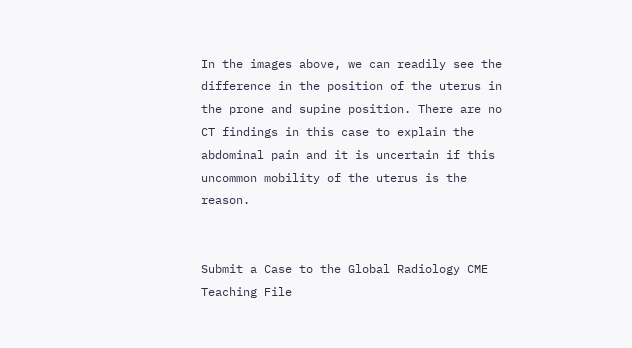In the images above, we can readily see the difference in the position of the uterus in the prone and supine position. There are no CT findings in this case to explain the abdominal pain and it is uncertain if this uncommon mobility of the uterus is the reason.


Submit a Case to the Global Radiology CME Teaching File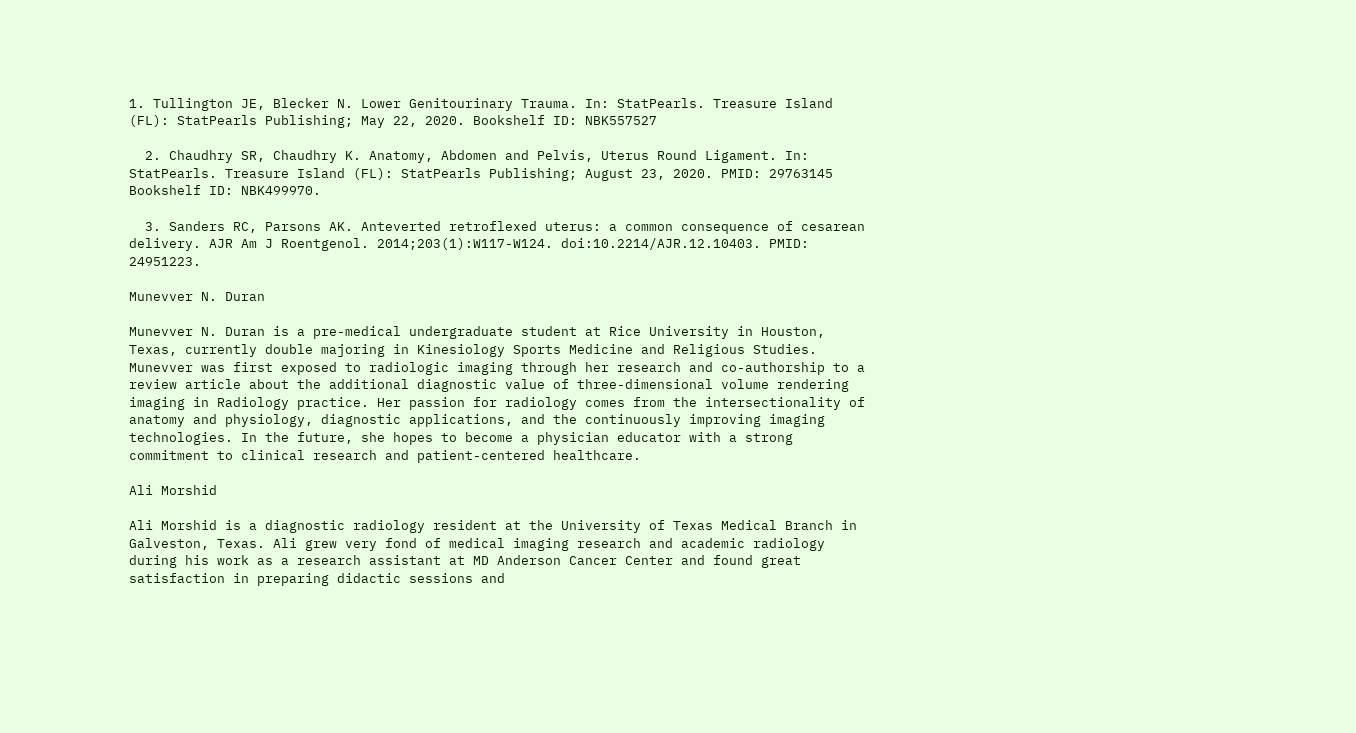1. Tullington JE, Blecker N. Lower Genitourinary Trauma. In: StatPearls. Treasure Island (FL): StatPearls Publishing; May 22, 2020. Bookshelf ID: NBK557527

  2. Chaudhry SR, Chaudhry K. Anatomy, Abdomen and Pelvis, Uterus Round Ligament. In: StatPearls. Treasure Island (FL): StatPearls Publishing; August 23, 2020. PMID: 29763145 Bookshelf ID: NBK499970.

  3. Sanders RC, Parsons AK. Anteverted retroflexed uterus: a common consequence of cesarean delivery. AJR Am J Roentgenol. 2014;203(1):W117-W124. doi:10.2214/AJR.12.10403. PMID: 24951223.

Munevver N. Duran

Munevver N. Duran is a pre-medical undergraduate student at Rice University in Houston, Texas, currently double majoring in Kinesiology Sports Medicine and Religious Studies. Munevver was first exposed to radiologic imaging through her research and co-authorship to a review article about the additional diagnostic value of three-dimensional volume rendering imaging in Radiology practice. Her passion for radiology comes from the intersectionality of anatomy and physiology, diagnostic applications, and the continuously improving imaging technologies. In the future, she hopes to become a physician educator with a strong commitment to clinical research and patient-centered healthcare.

Ali Morshid

Ali Morshid is a diagnostic radiology resident at the University of Texas Medical Branch in Galveston, Texas. Ali grew very fond of medical imaging research and academic radiology during his work as a research assistant at MD Anderson Cancer Center and found great satisfaction in preparing didactic sessions and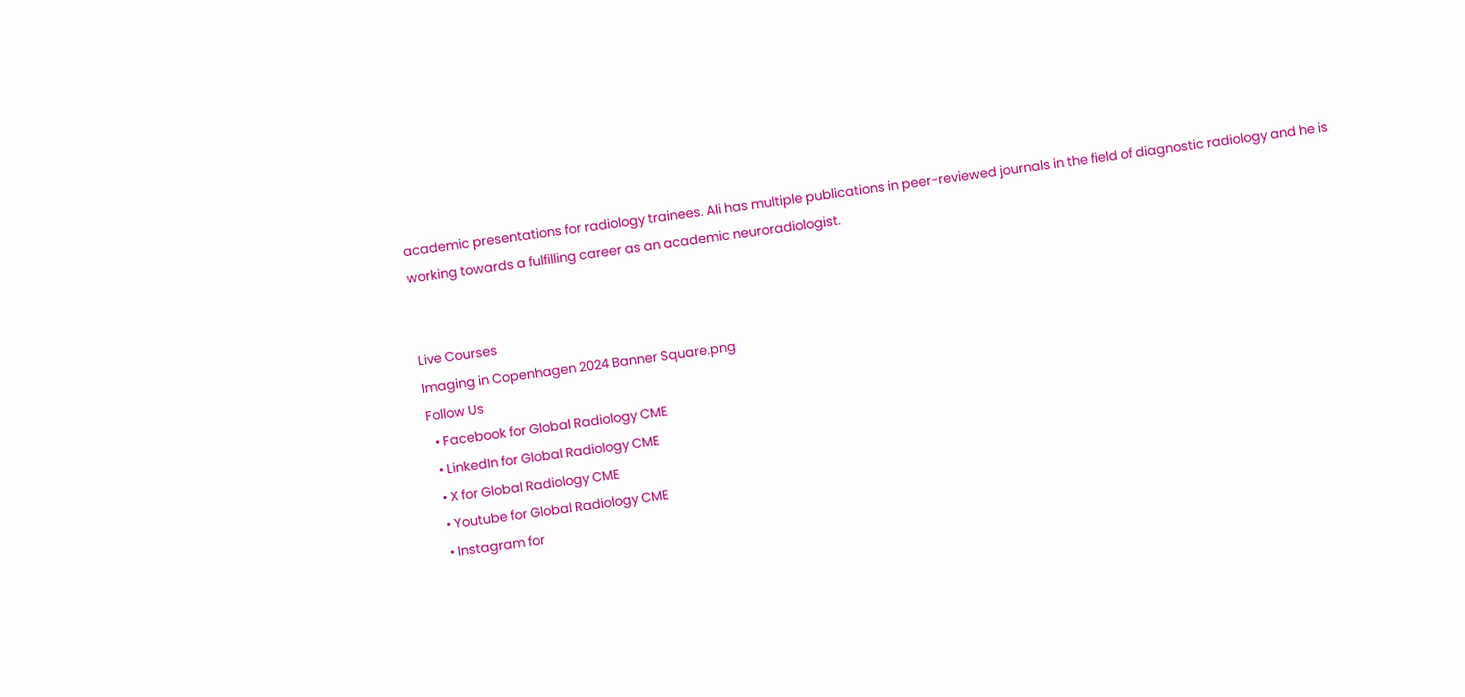academic presentations for radiology trainees. Ali has multiple publications in peer-reviewed journals in the field of diagnostic radiology and he is working towards a fulfilling career as an academic neuroradiologist.


Live Courses
Imaging in Copenhagen 2024 Banner Square.png
Follow Us
  • Facebook for Global Radiology CME
  • LinkedIn for Global Radiology CME
  • X for Global Radiology CME
  • Youtube for Global Radiology CME
  • Instagram for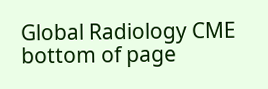Global Radiology CME
bottom of page